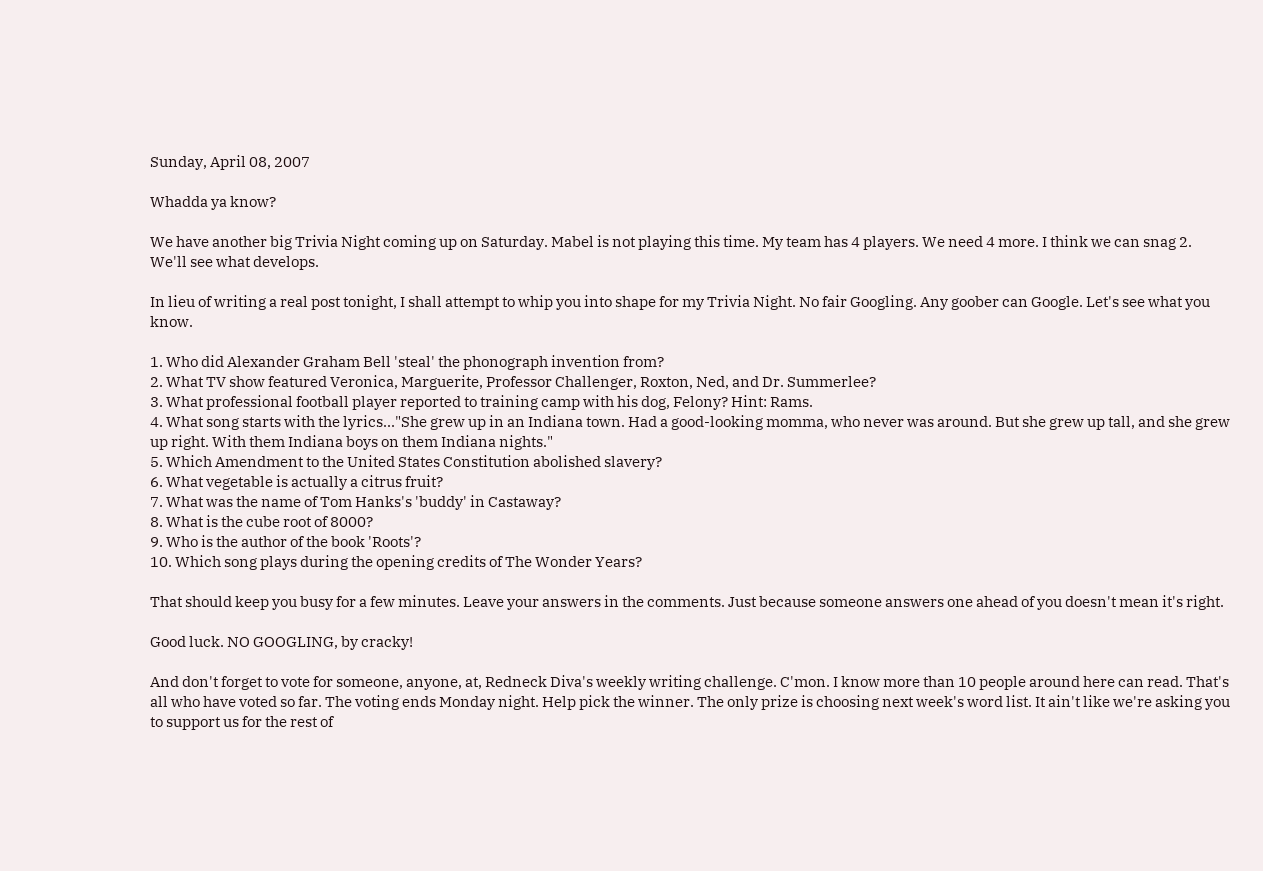Sunday, April 08, 2007

Whadda ya know?

We have another big Trivia Night coming up on Saturday. Mabel is not playing this time. My team has 4 players. We need 4 more. I think we can snag 2. We'll see what develops.

In lieu of writing a real post tonight, I shall attempt to whip you into shape for my Trivia Night. No fair Googling. Any goober can Google. Let's see what you know.

1. Who did Alexander Graham Bell 'steal' the phonograph invention from?
2. What TV show featured Veronica, Marguerite, Professor Challenger, Roxton, Ned, and Dr. Summerlee?
3. What professional football player reported to training camp with his dog, Felony? Hint: Rams.
4. What song starts with the lyrics..."She grew up in an Indiana town. Had a good-looking momma, who never was around. But she grew up tall, and she grew up right. With them Indiana boys on them Indiana nights."
5. Which Amendment to the United States Constitution abolished slavery?
6. What vegetable is actually a citrus fruit?
7. What was the name of Tom Hanks's 'buddy' in Castaway?
8. What is the cube root of 8000?
9. Who is the author of the book 'Roots'?
10. Which song plays during the opening credits of The Wonder Years?

That should keep you busy for a few minutes. Leave your answers in the comments. Just because someone answers one ahead of you doesn't mean it's right.

Good luck. NO GOOGLING, by cracky!

And don't forget to vote for someone, anyone, at, Redneck Diva's weekly writing challenge. C'mon. I know more than 10 people around here can read. That's all who have voted so far. The voting ends Monday night. Help pick the winner. The only prize is choosing next week's word list. It ain't like we're asking you to support us for the rest of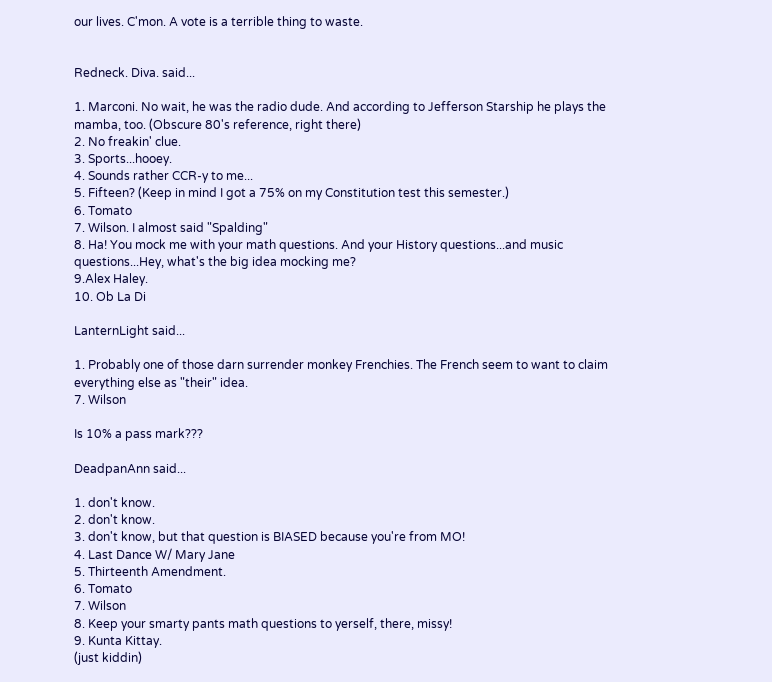our lives. C'mon. A vote is a terrible thing to waste.


Redneck. Diva. said...

1. Marconi. No wait, he was the radio dude. And according to Jefferson Starship he plays the mamba, too. (Obscure 80's reference, right there)
2. No freakin' clue.
3. Sports...hooey.
4. Sounds rather CCR-y to me...
5. Fifteen? (Keep in mind I got a 75% on my Constitution test this semester.)
6. Tomato
7. Wilson. I almost said "Spalding"
8. Ha! You mock me with your math questions. And your History questions...and music questions...Hey, what's the big idea mocking me?
9.Alex Haley.
10. Ob La Di

LanternLight said...

1. Probably one of those darn surrender monkey Frenchies. The French seem to want to claim everything else as "their" idea.
7. Wilson

Is 10% a pass mark???

DeadpanAnn said...

1. don't know.
2. don't know.
3. don't know, but that question is BIASED because you're from MO!
4. Last Dance W/ Mary Jane
5. Thirteenth Amendment.
6. Tomato
7. Wilson
8. Keep your smarty pants math questions to yerself, there, missy!
9. Kunta Kittay.
(just kiddin)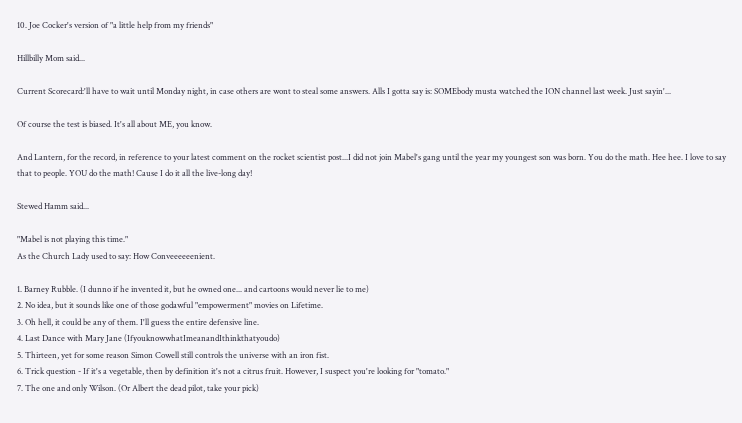10. Joe Cocker's version of "a little help from my friends"

Hillbilly Mom said...

Current Scorecard:'ll have to wait until Monday night, in case others are wont to steal some answers. Alls I gotta say is: SOMEbody musta watched the ION channel last week. Just sayin'...

Of course the test is biased. It's all about ME, you know.

And Lantern, for the record, in reference to your latest comment on the rocket scientist post...I did not join Mabel's gang until the year my youngest son was born. You do the math. Hee hee. I love to say that to people. YOU do the math! Cause I do it all the live-long day!

Stewed Hamm said...

"Mabel is not playing this time."
As the Church Lady used to say: How Conveeeeeenient.

1. Barney Rubble. (I dunno if he invented it, but he owned one... and cartoons would never lie to me)
2. No idea, but it sounds like one of those godawful "empowerment" movies on Lifetime.
3. Oh hell, it could be any of them. I'll guess the entire defensive line.
4. Last Dance with Mary Jane (IfyouknowwhatImeanandIthinkthatyoudo)
5. Thirteen, yet for some reason Simon Cowell still controls the universe with an iron fist.
6. Trick question - If it's a vegetable, then by definition it's not a citrus fruit. However, I suspect you're looking for "tomato."
7. The one and only Wilson. (Or Albert the dead pilot, take your pick)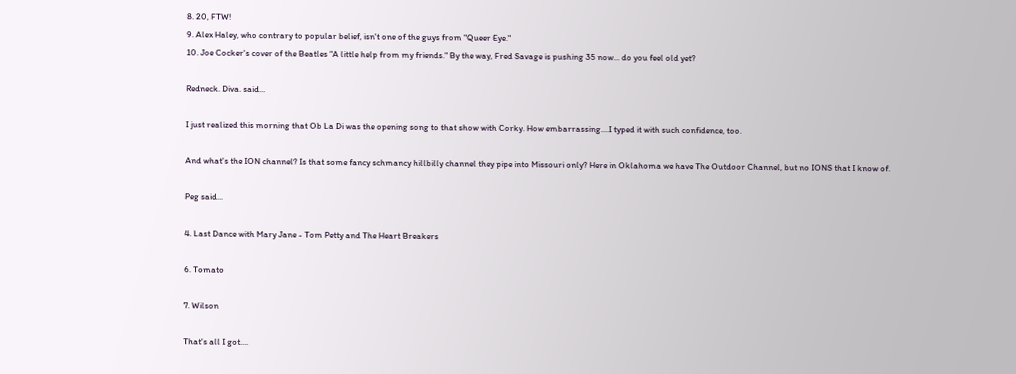8. 20, FTW!
9. Alex Haley, who contrary to popular belief, isn't one of the guys from "Queer Eye."
10. Joe Cocker's cover of the Beatles "A little help from my friends." By the way, Fred Savage is pushing 35 now... do you feel old yet?

Redneck. Diva. said...

I just realized this morning that Ob La Di was the opening song to that show with Corky. How embarrassing....I typed it with such confidence, too.

And what's the ION channel? Is that some fancy schmancy hillbilly channel they pipe into Missouri only? Here in Oklahoma we have The Outdoor Channel, but no IONS that I know of.

Peg said...

4. Last Dance with Mary Jane - Tom Petty and The Heart Breakers

6. Tomato

7. Wilson

That's all I got....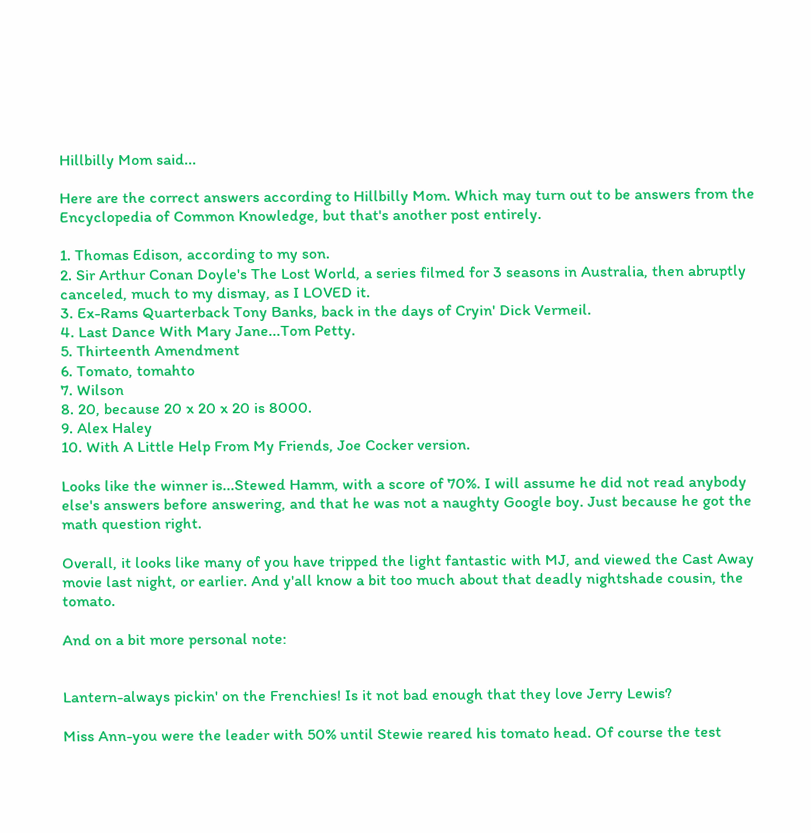Hillbilly Mom said...

Here are the correct answers according to Hillbilly Mom. Which may turn out to be answers from the Encyclopedia of Common Knowledge, but that's another post entirely.

1. Thomas Edison, according to my son.
2. Sir Arthur Conan Doyle's The Lost World, a series filmed for 3 seasons in Australia, then abruptly canceled, much to my dismay, as I LOVED it.
3. Ex-Rams Quarterback Tony Banks, back in the days of Cryin' Dick Vermeil.
4. Last Dance With Mary Jane...Tom Petty.
5. Thirteenth Amendment
6. Tomato, tomahto
7. Wilson
8. 20, because 20 x 20 x 20 is 8000.
9. Alex Haley
10. With A Little Help From My Friends, Joe Cocker version.

Looks like the winner is...Stewed Hamm, with a score of 70%. I will assume he did not read anybody else's answers before answering, and that he was not a naughty Google boy. Just because he got the math question right.

Overall, it looks like many of you have tripped the light fantastic with MJ, and viewed the Cast Away movie last night, or earlier. And y'all know a bit too much about that deadly nightshade cousin, the tomato.

And on a bit more personal note:


Lantern-always pickin' on the Frenchies! Is it not bad enough that they love Jerry Lewis?

Miss Ann-you were the leader with 50% until Stewie reared his tomato head. Of course the test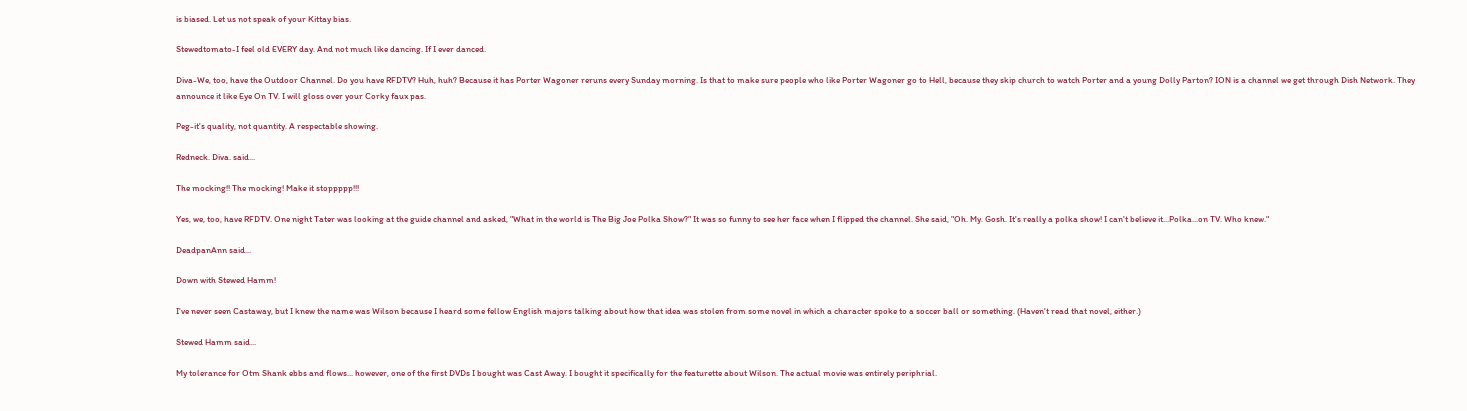is biased. Let us not speak of your Kittay bias.

Stewedtomato-I feel old EVERY day. And not much like dancing. If I ever danced.

Diva-We, too, have the Outdoor Channel. Do you have RFDTV? Huh, huh? Because it has Porter Wagoner reruns every Sunday morning. Is that to make sure people who like Porter Wagoner go to Hell, because they skip church to watch Porter and a young Dolly Parton? ION is a channel we get through Dish Network. They announce it like Eye On TV. I will gloss over your Corky faux pas.

Peg-it's quality, not quantity. A respectable showing.

Redneck. Diva. said...

The mocking!! The mocking! Make it stoppppp!!!

Yes, we, too, have RFDTV. One night Tater was looking at the guide channel and asked, "What in the world is The Big Joe Polka Show?" It was so funny to see her face when I flipped the channel. She said, "Oh. My. Gosh. It's really a polka show! I can't believe it...Polka...on TV. Who knew."

DeadpanAnn said...

Down with Stewed Hamm!

I've never seen Castaway, but I knew the name was Wilson because I heard some fellow English majors talking about how that idea was stolen from some novel in which a character spoke to a soccer ball or something. (Haven't read that novel, either.)

Stewed Hamm said...

My tolerance for Otm Shank ebbs and flows... however, one of the first DVDs I bought was Cast Away. I bought it specifically for the featurette about Wilson. The actual movie was entirely periphrial.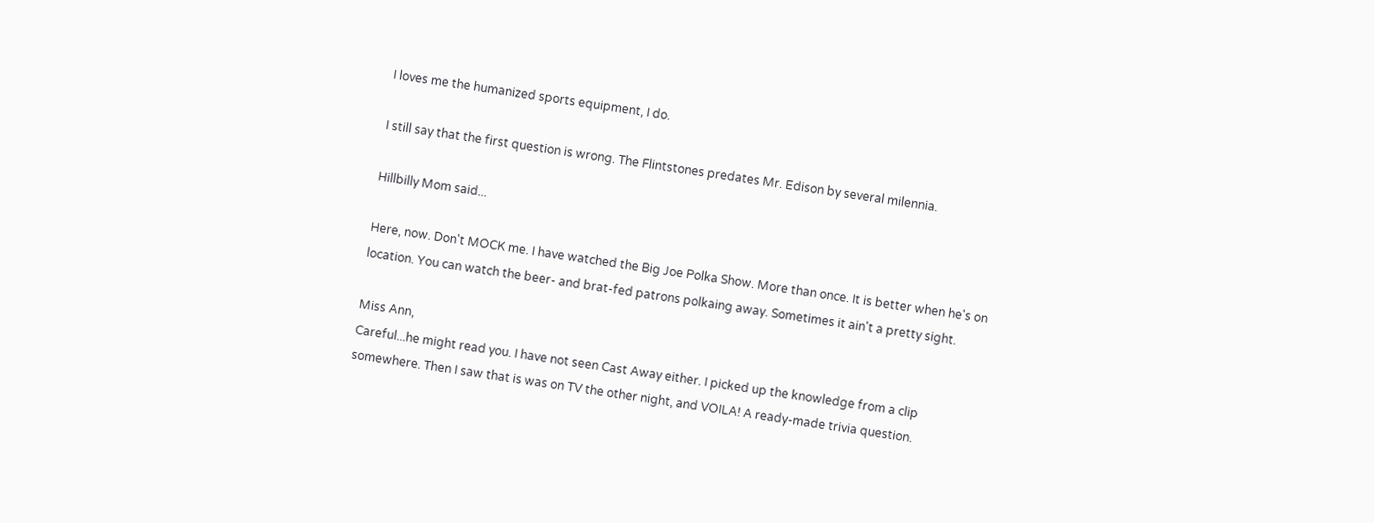I loves me the humanized sports equipment, I do.

I still say that the first question is wrong. The Flintstones predates Mr. Edison by several milennia.

Hillbilly Mom said...

Here, now. Don't MOCK me. I have watched the Big Joe Polka Show. More than once. It is better when he's on location. You can watch the beer- and brat-fed patrons polkaing away. Sometimes it ain't a pretty sight.

Miss Ann,
Careful...he might read you. I have not seen Cast Away either. I picked up the knowledge from a clip somewhere. Then I saw that is was on TV the other night, and VOILA! A ready-made trivia question.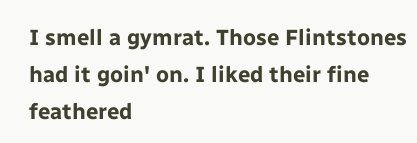I smell a gymrat. Those Flintstones had it goin' on. I liked their fine feathered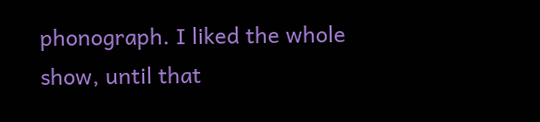phonograph. I liked the whole show, until that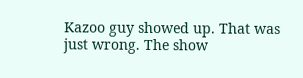Kazoo guy showed up. That was just wrong. The show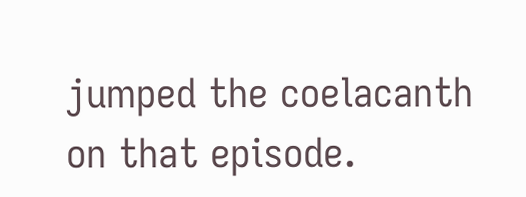jumped the coelacanth on that episode.